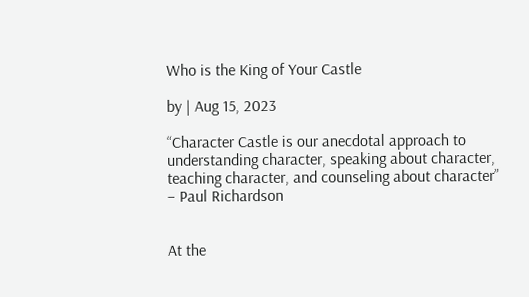Who is the King of Your Castle

by | Aug 15, 2023

“Character Castle is our anecdotal approach to understanding character, speaking about character, teaching character, and counseling about character”
– Paul Richardson


At the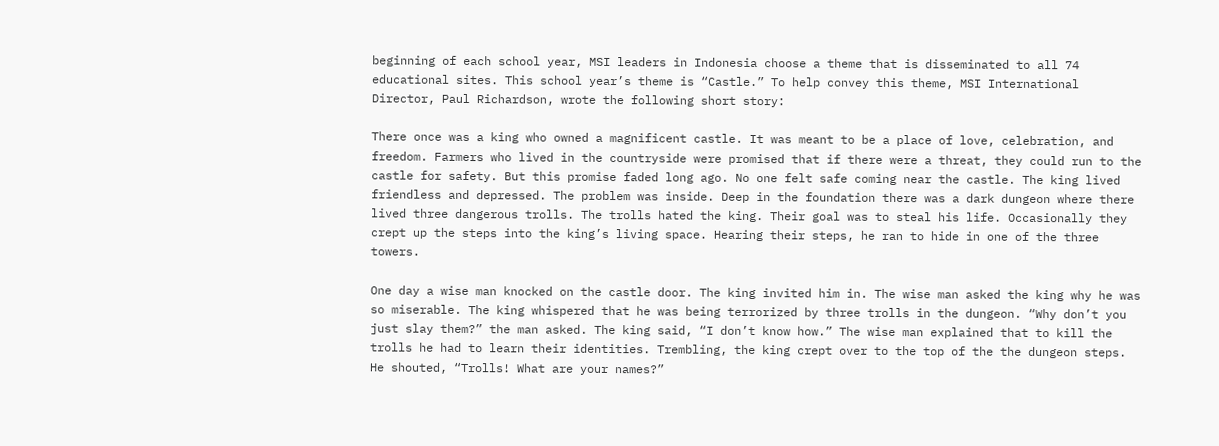beginning of each school year, MSI leaders in Indonesia choose a theme that is disseminated to all 74 educational sites. This school year’s theme is “Castle.” To help convey this theme, MSI International Director, Paul Richardson, wrote the following short story:

There once was a king who owned a magnificent castle. It was meant to be a place of love, celebration, and freedom. Farmers who lived in the countryside were promised that if there were a threat, they could run to the castle for safety. But this promise faded long ago. No one felt safe coming near the castle. The king lived friendless and depressed. The problem was inside. Deep in the foundation there was a dark dungeon where there lived three dangerous trolls. The trolls hated the king. Their goal was to steal his life. Occasionally they crept up the steps into the king’s living space. Hearing their steps, he ran to hide in one of the three towers.

One day a wise man knocked on the castle door. The king invited him in. The wise man asked the king why he was so miserable. The king whispered that he was being terrorized by three trolls in the dungeon. “Why don’t you just slay them?” the man asked. The king said, “I don’t know how.” The wise man explained that to kill the trolls he had to learn their identities. Trembling, the king crept over to the top of the the dungeon steps. He shouted, “Trolls! What are your names?”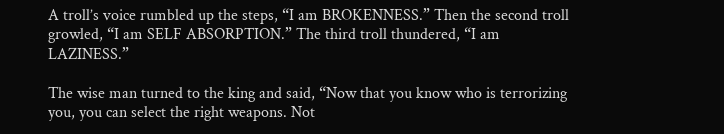A troll’s voice rumbled up the steps, “I am BROKENNESS.” Then the second troll growled, “I am SELF ABSORPTION.” The third troll thundered, “I am LAZINESS.”

The wise man turned to the king and said, “Now that you know who is terrorizing you, you can select the right weapons. Not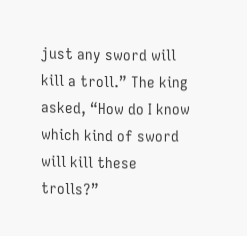just any sword will kill a troll.” The king asked, “How do I know which kind of sword will kill these trolls?”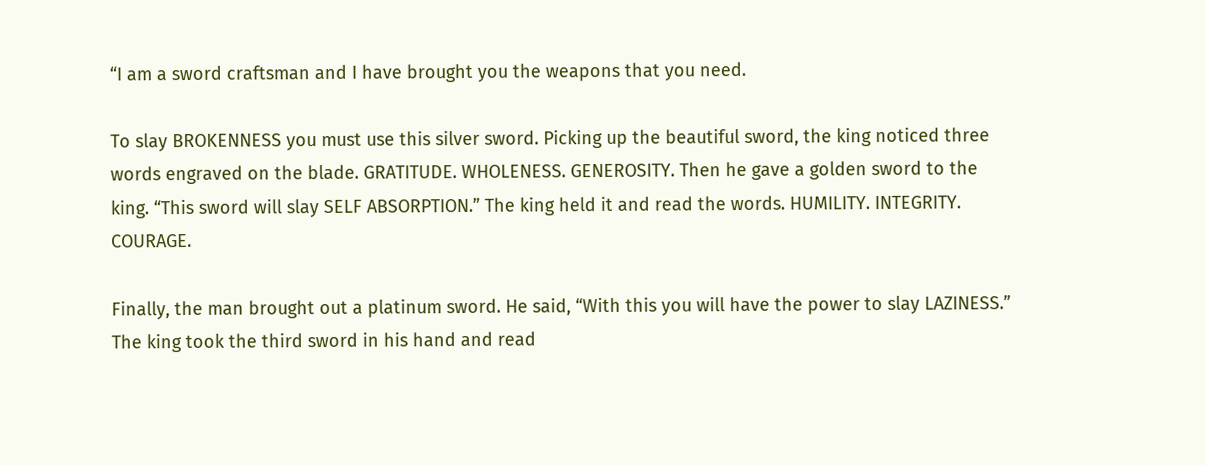“I am a sword craftsman and I have brought you the weapons that you need.

To slay BROKENNESS you must use this silver sword. Picking up the beautiful sword, the king noticed three words engraved on the blade. GRATITUDE. WHOLENESS. GENEROSITY. Then he gave a golden sword to the king. “This sword will slay SELF ABSORPTION.” The king held it and read the words. HUMILITY. INTEGRITY. COURAGE.

Finally, the man brought out a platinum sword. He said, “With this you will have the power to slay LAZINESS.” The king took the third sword in his hand and read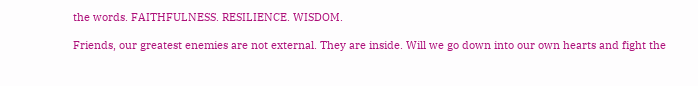the words. FAITHFULNESS. RESILIENCE. WISDOM.

Friends, our greatest enemies are not external. They are inside. Will we go down into our own hearts and fight the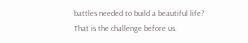battles needed to build a beautiful life? That is the challenge before us.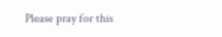Please pray for this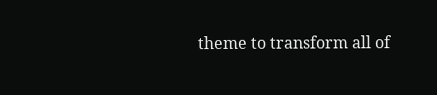theme to transform all of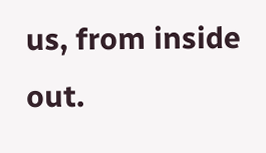us, from inside out.